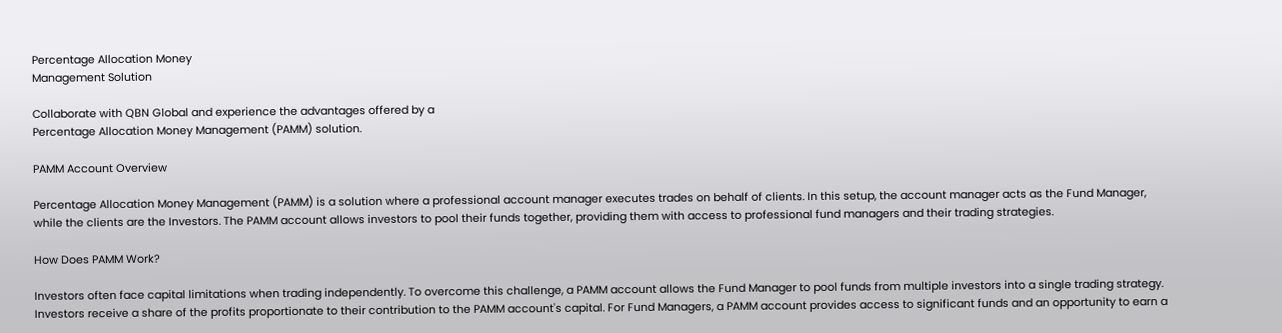Percentage Allocation Money
Management Solution

Collaborate with QBN Global and experience the advantages offered by a
Percentage Allocation Money Management (PAMM) solution.

PAMM Account Overview

Percentage Allocation Money Management (PAMM) is a solution where a professional account manager executes trades on behalf of clients. In this setup, the account manager acts as the Fund Manager, while the clients are the Investors. The PAMM account allows investors to pool their funds together, providing them with access to professional fund managers and their trading strategies.

How Does PAMM Work?

Investors often face capital limitations when trading independently. To overcome this challenge, a PAMM account allows the Fund Manager to pool funds from multiple investors into a single trading strategy. Investors receive a share of the profits proportionate to their contribution to the PAMM account's capital. For Fund Managers, a PAMM account provides access to significant funds and an opportunity to earn a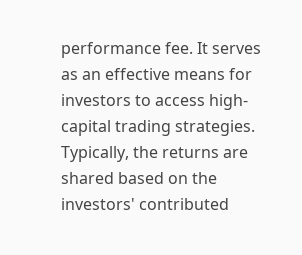performance fee. It serves as an effective means for investors to access high-capital trading strategies. Typically, the returns are shared based on the investors' contributed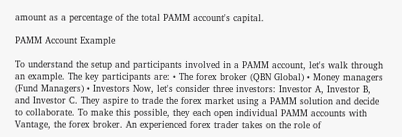amount as a percentage of the total PAMM account's capital.

PAMM Account Example

To understand the setup and participants involved in a PAMM account, let's walk through an example. The key participants are: • The forex broker (QBN Global) • Money managers (Fund Managers) • Investors Now, let's consider three investors: Investor A, Investor B, and Investor C. They aspire to trade the forex market using a PAMM solution and decide to collaborate. To make this possible, they each open individual PAMM accounts with Vantage, the forex broker. An experienced forex trader takes on the role of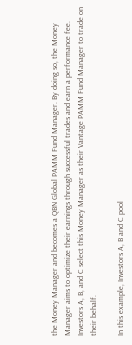the Money Manager and becomes a QBN Global PAMM Fund Manager. By doing so, the Money Manager aims to optimize their earnings through successful trades and earn a performance fee. Investors A, B, and C select this Money Manager as their Vantage PAMM Fund Manager to trade on their behalf.

In this example, Investors A, B and C pool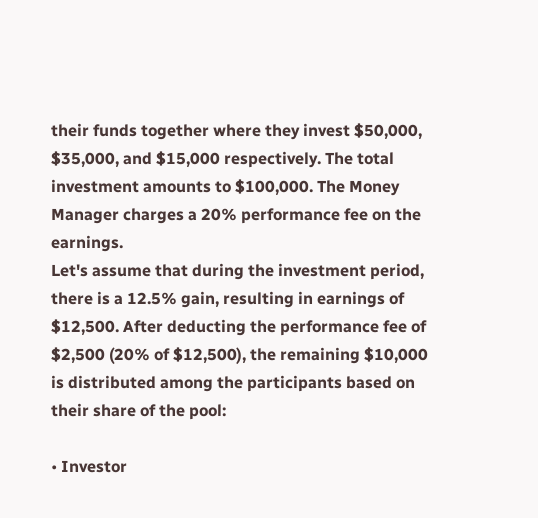their funds together where they invest $50,000, $35,000, and $15,000 respectively. The total investment amounts to $100,000. The Money Manager charges a 20% performance fee on the earnings.
Let's assume that during the investment period, there is a 12.5% gain, resulting in earnings of $12,500. After deducting the performance fee of $2,500 (20% of $12,500), the remaining $10,000 is distributed among the participants based on their share of the pool:

• Investor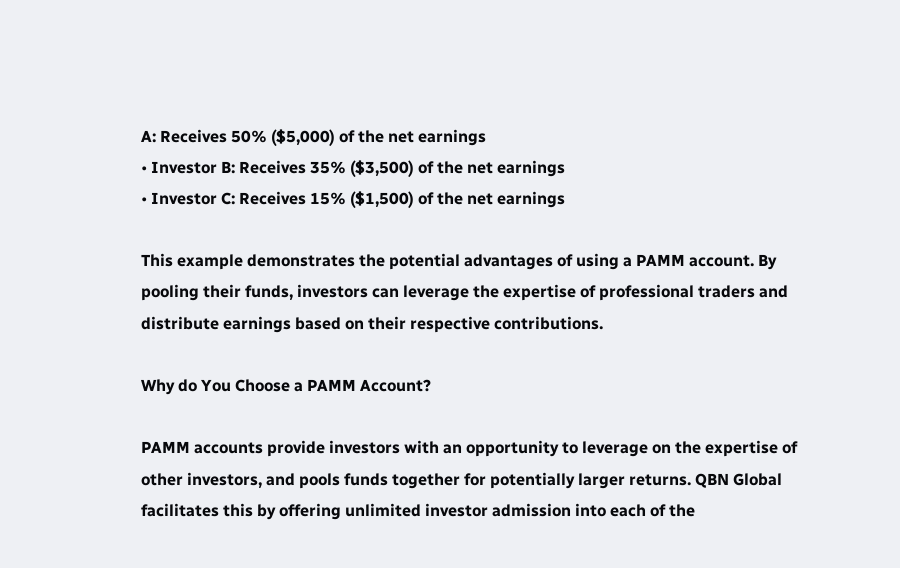A: Receives 50% ($5,000) of the net earnings
• Investor B: Receives 35% ($3,500) of the net earnings
• Investor C: Receives 15% ($1,500) of the net earnings

This example demonstrates the potential advantages of using a PAMM account. By pooling their funds, investors can leverage the expertise of professional traders and distribute earnings based on their respective contributions.

Why do You Choose a PAMM Account?

PAMM accounts provide investors with an opportunity to leverage on the expertise of other investors, and pools funds together for potentially larger returns. QBN Global facilitates this by offering unlimited investor admission into each of the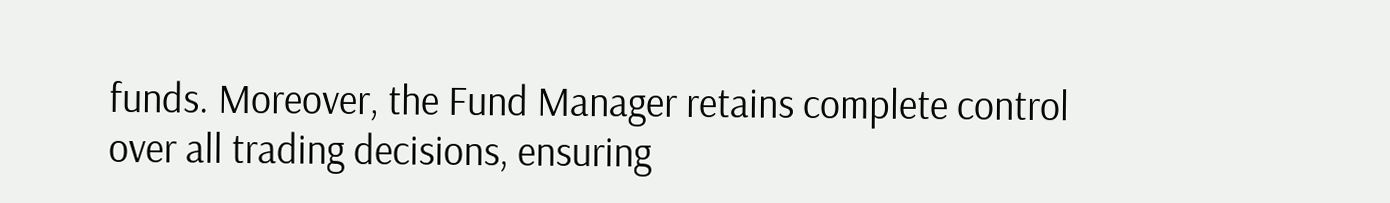funds. Moreover, the Fund Manager retains complete control over all trading decisions, ensuring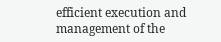efficient execution and management of the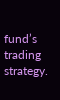fund’s trading strategy.